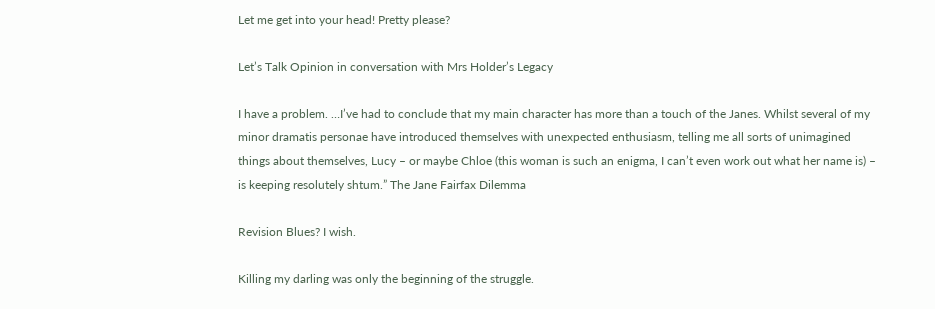Let me get into your head! Pretty please?

Let’s Talk Opinion in conversation with Mrs Holder’s Legacy

I have a problem. …I’ve had to conclude that my main character has more than a touch of the Janes. Whilst several of my minor dramatis personae have introduced themselves with unexpected enthusiasm, telling me all sorts of unimagined things about themselves, Lucy – or maybe Chloe (this woman is such an enigma, I can’t even work out what her name is) – is keeping resolutely shtum.” The Jane Fairfax Dilemma

Revision Blues? I wish.

Killing my darling was only the beginning of the struggle.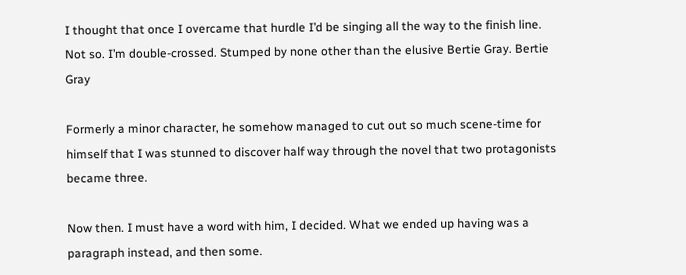I thought that once I overcame that hurdle I’d be singing all the way to the finish line. Not so. I’m double-crossed. Stumped by none other than the elusive Bertie Gray. Bertie Gray

Formerly a minor character, he somehow managed to cut out so much scene-time for himself that I was stunned to discover half way through the novel that two protagonists became three.

Now then. I must have a word with him, I decided. What we ended up having was a paragraph instead, and then some.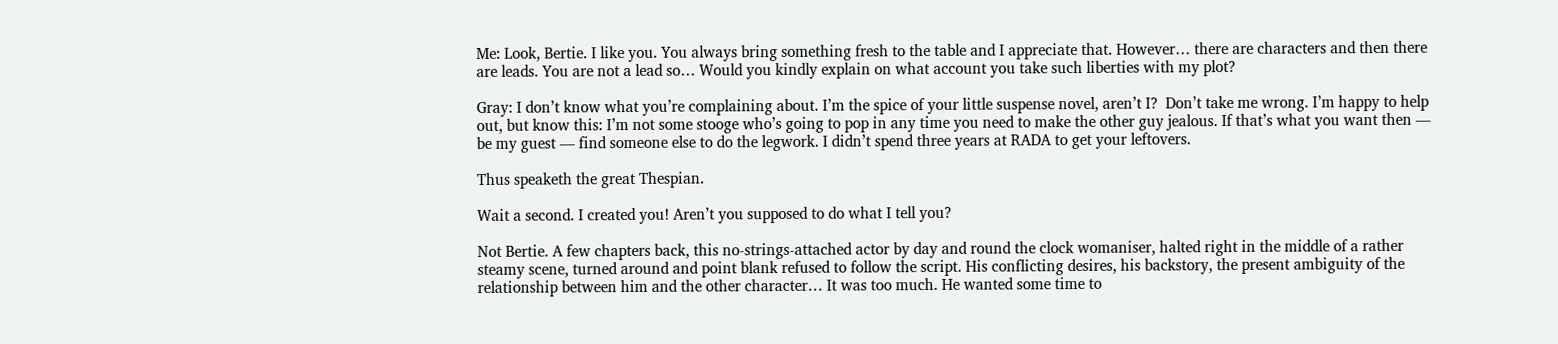Me: Look, Bertie. I like you. You always bring something fresh to the table and I appreciate that. However… there are characters and then there are leads. You are not a lead so… Would you kindly explain on what account you take such liberties with my plot?

Gray: I don’t know what you’re complaining about. I’m the spice of your little suspense novel, aren’t I?  Don’t take me wrong. I’m happy to help out, but know this: I’m not some stooge who’s going to pop in any time you need to make the other guy jealous. If that’s what you want then — be my guest — find someone else to do the legwork. I didn’t spend three years at RADA to get your leftovers.

Thus speaketh the great Thespian.

Wait a second. I created you! Aren’t you supposed to do what I tell you?

Not Bertie. A few chapters back, this no-strings-attached actor by day and round the clock womaniser, halted right in the middle of a rather steamy scene, turned around and point blank refused to follow the script. His conflicting desires, his backstory, the present ambiguity of the relationship between him and the other character… It was too much. He wanted some time to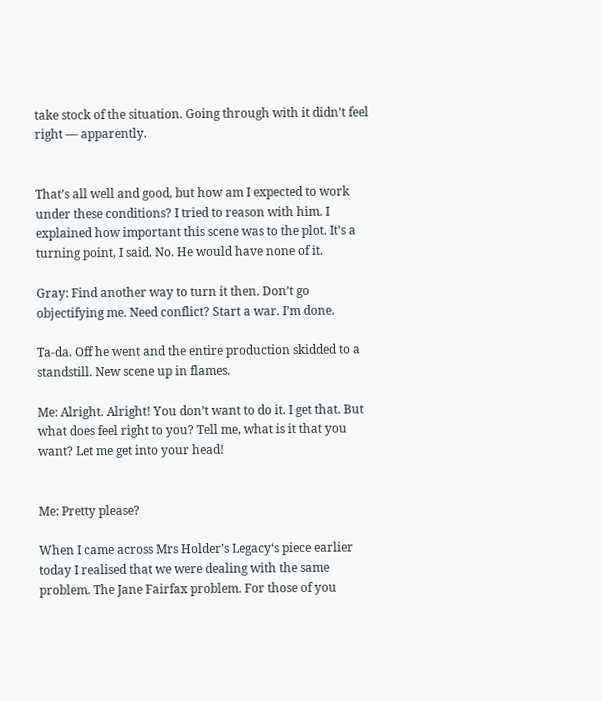take stock of the situation. Going through with it didn’t feel right — apparently.


That’s all well and good, but how am I expected to work under these conditions? I tried to reason with him. I explained how important this scene was to the plot. It’s a turning point, I said. No. He would have none of it.

Gray: Find another way to turn it then. Don’t go objectifying me. Need conflict? Start a war. I’m done.

Ta-da. Off he went and the entire production skidded to a standstill. New scene up in flames.

Me: Alright. Alright! You don’t want to do it. I get that. But what does feel right to you? Tell me, what is it that you want? Let me get into your head!


Me: Pretty please?

When I came across Mrs Holder’s Legacy‘s piece earlier today I realised that we were dealing with the same problem. The Jane Fairfax problem. For those of you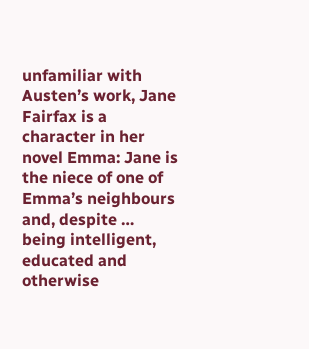unfamiliar with Austen’s work, Jane Fairfax is a character in her novel Emma: Jane is the niece of one of Emma’s neighbours and, despite … being intelligent, educated and otherwise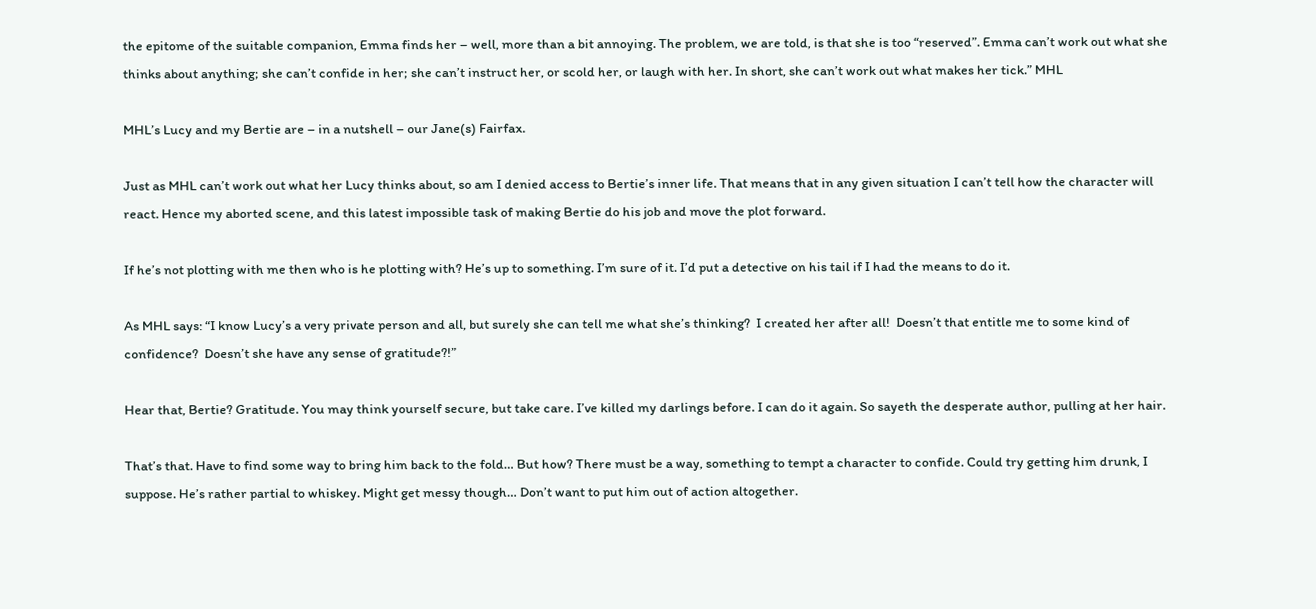the epitome of the suitable companion, Emma finds her – well, more than a bit annoying. The problem, we are told, is that she is too “reserved”. Emma can’t work out what she thinks about anything; she can’t confide in her; she can’t instruct her, or scold her, or laugh with her. In short, she can’t work out what makes her tick.” MHL

MHL’s Lucy and my Bertie are – in a nutshell – our Jane(s) Fairfax.

Just as MHL can’t work out what her Lucy thinks about, so am I denied access to Bertie’s inner life. That means that in any given situation I can’t tell how the character will react. Hence my aborted scene, and this latest impossible task of making Bertie do his job and move the plot forward.

If he’s not plotting with me then who is he plotting with? He’s up to something. I’m sure of it. I’d put a detective on his tail if I had the means to do it.

As MHL says: “I know Lucy’s a very private person and all, but surely she can tell me what she’s thinking?  I created her after all!  Doesn’t that entitle me to some kind of confidence?  Doesn’t she have any sense of gratitude?!”

Hear that, Bertie? Gratitude. You may think yourself secure, but take care. I’ve killed my darlings before. I can do it again. So sayeth the desperate author, pulling at her hair.

That’s that. Have to find some way to bring him back to the fold… But how? There must be a way, something to tempt a character to confide. Could try getting him drunk, I suppose. He’s rather partial to whiskey. Might get messy though… Don’t want to put him out of action altogether.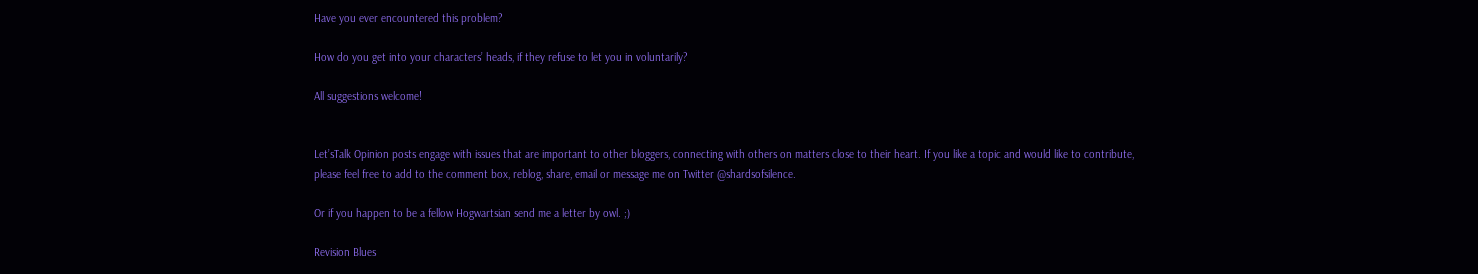Have you ever encountered this problem?

How do you get into your characters’ heads, if they refuse to let you in voluntarily?

All suggestions welcome!


Let’sTalk Opinion posts engage with issues that are important to other bloggers, connecting with others on matters close to their heart. If you like a topic and would like to contribute, please feel free to add to the comment box, reblog, share, email or message me on Twitter @shardsofsilence.

Or if you happen to be a fellow Hogwartsian send me a letter by owl. ;)

Revision Blues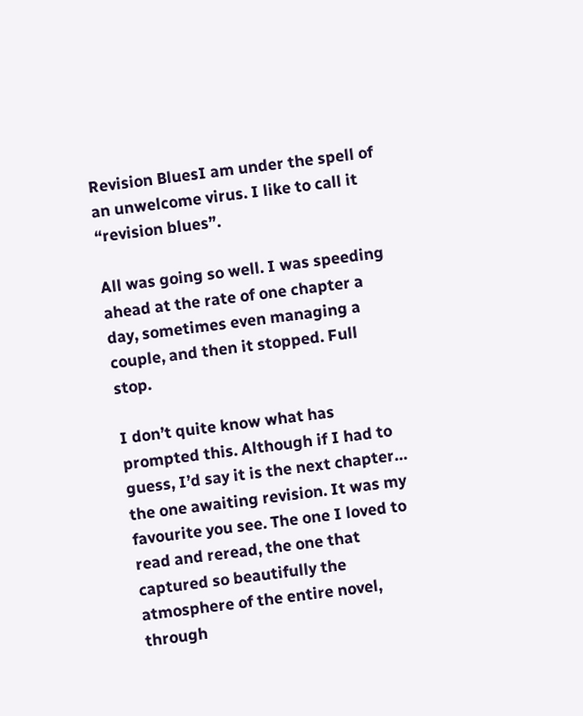Revision BluesI am under the spell of an unwelcome virus. I like to call it “revision blues”.

All was going so well. I was speeding ahead at the rate of one chapter a day, sometimes even managing a couple, and then it stopped. Full stop.

I don’t quite know what has prompted this. Although if I had to guess, I’d say it is the next chapter… the one awaiting revision. It was my favourite you see. The one I loved to read and reread, the one that captured so beautifully the atmosphere of the entire novel, through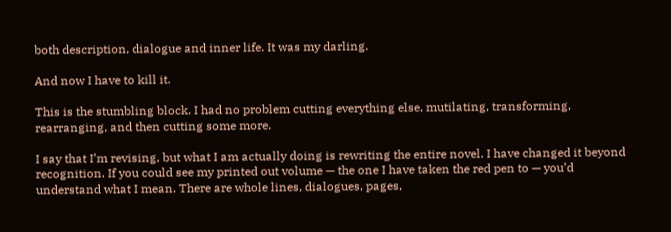both description, dialogue and inner life. It was my darling.

And now I have to kill it.

This is the stumbling block. I had no problem cutting everything else, mutilating, transforming, rearranging, and then cutting some more.

I say that I’m revising, but what I am actually doing is rewriting the entire novel. I have changed it beyond recognition. If you could see my printed out volume — the one I have taken the red pen to — you’d understand what I mean. There are whole lines, dialogues, pages,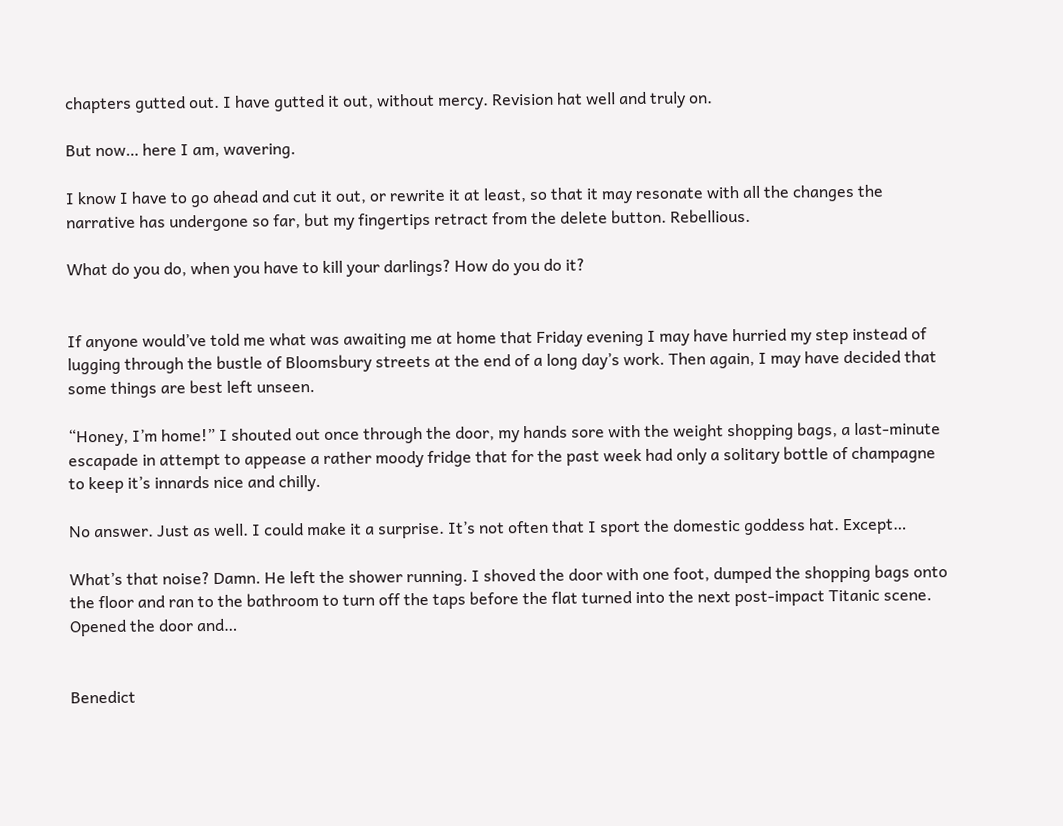chapters gutted out. I have gutted it out, without mercy. Revision hat well and truly on.

But now… here I am, wavering.

I know I have to go ahead and cut it out, or rewrite it at least, so that it may resonate with all the changes the narrative has undergone so far, but my fingertips retract from the delete button. Rebellious.

What do you do, when you have to kill your darlings? How do you do it?


If anyone would’ve told me what was awaiting me at home that Friday evening I may have hurried my step instead of lugging through the bustle of Bloomsbury streets at the end of a long day’s work. Then again, I may have decided that some things are best left unseen.

“Honey, I’m home!” I shouted out once through the door, my hands sore with the weight shopping bags, a last-minute escapade in attempt to appease a rather moody fridge that for the past week had only a solitary bottle of champagne to keep it’s innards nice and chilly.

No answer. Just as well. I could make it a surprise. It’s not often that I sport the domestic goddess hat. Except…

What’s that noise? Damn. He left the shower running. I shoved the door with one foot, dumped the shopping bags onto the floor and ran to the bathroom to turn off the taps before the flat turned into the next post-impact Titanic scene. Opened the door and…


Benedict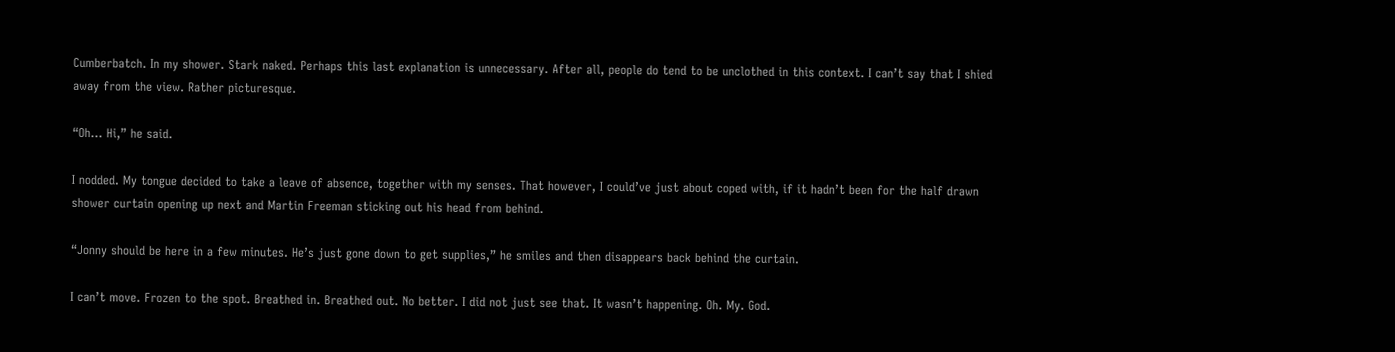Cumberbatch. In my shower. Stark naked. Perhaps this last explanation is unnecessary. After all, people do tend to be unclothed in this context. I can’t say that I shied away from the view. Rather picturesque.

“Oh… Hi,” he said.

I nodded. My tongue decided to take a leave of absence, together with my senses. That however, I could’ve just about coped with, if it hadn’t been for the half drawn shower curtain opening up next and Martin Freeman sticking out his head from behind.

“Jonny should be here in a few minutes. He’s just gone down to get supplies,” he smiles and then disappears back behind the curtain.

I can’t move. Frozen to the spot. Breathed in. Breathed out. No better. I did not just see that. It wasn’t happening. Oh. My. God.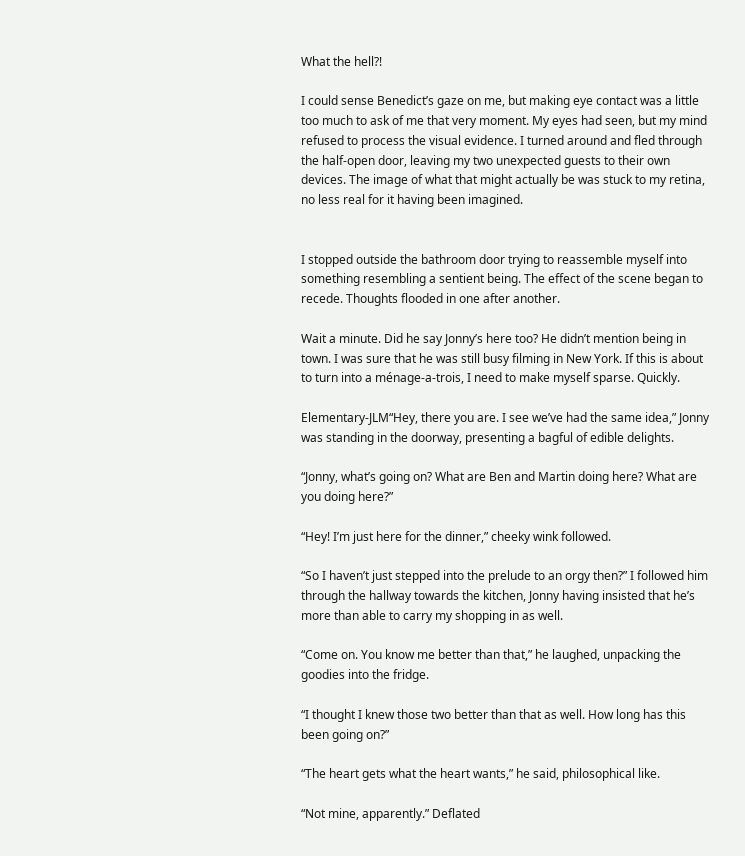What the hell?!

I could sense Benedict’s gaze on me, but making eye contact was a little too much to ask of me that very moment. My eyes had seen, but my mind refused to process the visual evidence. I turned around and fled through the half-open door, leaving my two unexpected guests to their own devices. The image of what that might actually be was stuck to my retina, no less real for it having been imagined.


I stopped outside the bathroom door trying to reassemble myself into something resembling a sentient being. The effect of the scene began to recede. Thoughts flooded in one after another.

Wait a minute. Did he say Jonny’s here too? He didn’t mention being in town. I was sure that he was still busy filming in New York. If this is about to turn into a ménage-a-trois, I need to make myself sparse. Quickly.

Elementary-JLM“Hey, there you are. I see we’ve had the same idea,” Jonny was standing in the doorway, presenting a bagful of edible delights.

“Jonny, what’s going on? What are Ben and Martin doing here? What are you doing here?”

“Hey! I’m just here for the dinner,” cheeky wink followed.

“So I haven’t just stepped into the prelude to an orgy then?” I followed him through the hallway towards the kitchen, Jonny having insisted that he’s more than able to carry my shopping in as well.

“Come on. You know me better than that,” he laughed, unpacking the goodies into the fridge.

“I thought I knew those two better than that as well. How long has this been going on?”

“The heart gets what the heart wants,” he said, philosophical like.

“Not mine, apparently.” Deflated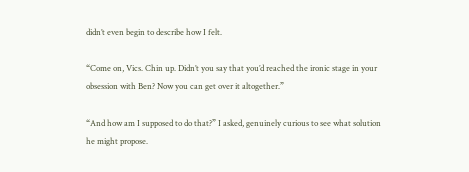didn’t even begin to describe how I felt.

“Come on, Vics. Chin up. Didn’t you say that you’d reached the ironic stage in your obsession with Ben? Now you can get over it altogether.”

“And how am I supposed to do that?” I asked, genuinely curious to see what solution he might propose.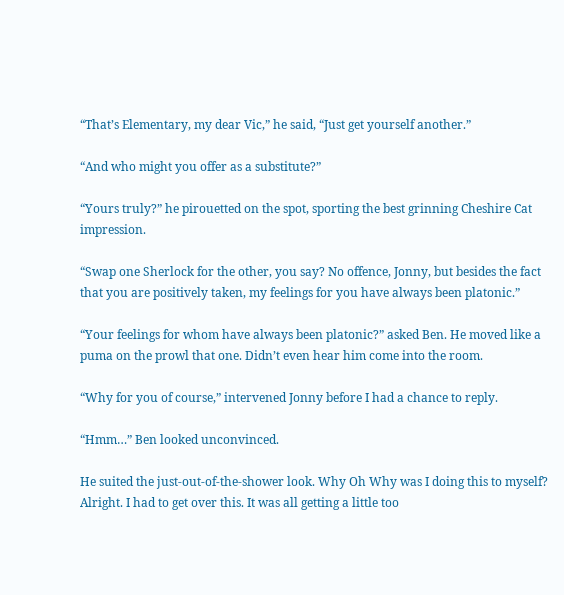“That’s Elementary, my dear Vic,” he said, “Just get yourself another.”

“And who might you offer as a substitute?”

“Yours truly?” he pirouetted on the spot, sporting the best grinning Cheshire Cat impression.

“Swap one Sherlock for the other, you say? No offence, Jonny, but besides the fact that you are positively taken, my feelings for you have always been platonic.”

“Your feelings for whom have always been platonic?” asked Ben. He moved like a puma on the prowl that one. Didn’t even hear him come into the room.

“Why for you of course,” intervened Jonny before I had a chance to reply.

“Hmm…” Ben looked unconvinced.

He suited the just-out-of-the-shower look. Why Oh Why was I doing this to myself? Alright. I had to get over this. It was all getting a little too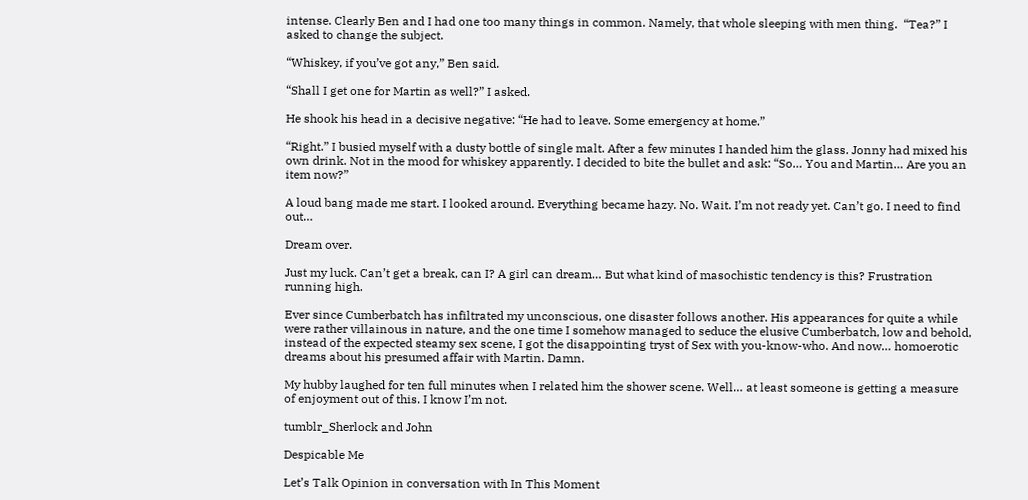intense. Clearly Ben and I had one too many things in common. Namely, that whole sleeping with men thing.  “Tea?” I asked to change the subject.

“Whiskey, if you’ve got any,” Ben said.

“Shall I get one for Martin as well?” I asked.

He shook his head in a decisive negative: “He had to leave. Some emergency at home.”

“Right.” I busied myself with a dusty bottle of single malt. After a few minutes I handed him the glass. Jonny had mixed his own drink. Not in the mood for whiskey apparently. I decided to bite the bullet and ask: “So… You and Martin… Are you an item now?”

A loud bang made me start. I looked around. Everything became hazy. No. Wait. I’m not ready yet. Can’t go. I need to find out…

Dream over.

Just my luck. Can’t get a break, can I? A girl can dream… But what kind of masochistic tendency is this? Frustration running high.

Ever since Cumberbatch has infiltrated my unconscious, one disaster follows another. His appearances for quite a while were rather villainous in nature, and the one time I somehow managed to seduce the elusive Cumberbatch, low and behold, instead of the expected steamy sex scene, I got the disappointing tryst of Sex with you-know-who. And now… homoerotic dreams about his presumed affair with Martin. Damn.

My hubby laughed for ten full minutes when I related him the shower scene. Well… at least someone is getting a measure of enjoyment out of this. I know I’m not.

tumblr_Sherlock and John

Despicable Me

Let’s Talk Opinion in conversation with In This Moment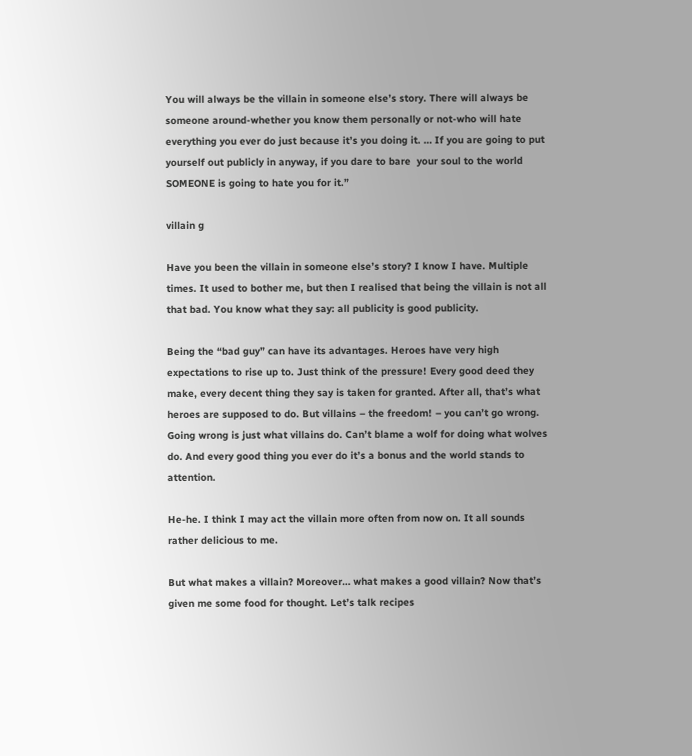You will always be the villain in someone else’s story. There will always be someone around-whether you know them personally or not-who will hate everything you ever do just because it’s you doing it. … If you are going to put yourself out publicly in anyway, if you dare to bare  your soul to the world SOMEONE is going to hate you for it.”

villain g

Have you been the villain in someone else’s story? I know I have. Multiple times. It used to bother me, but then I realised that being the villain is not all that bad. You know what they say: all publicity is good publicity.

Being the “bad guy” can have its advantages. Heroes have very high expectations to rise up to. Just think of the pressure! Every good deed they make, every decent thing they say is taken for granted. After all, that’s what heroes are supposed to do. But villains – the freedom! – you can’t go wrong. Going wrong is just what villains do. Can’t blame a wolf for doing what wolves do. And every good thing you ever do it’s a bonus and the world stands to attention.

He-he. I think I may act the villain more often from now on. It all sounds rather delicious to me.

But what makes a villain? Moreover… what makes a good villain? Now that’s given me some food for thought. Let’s talk recipes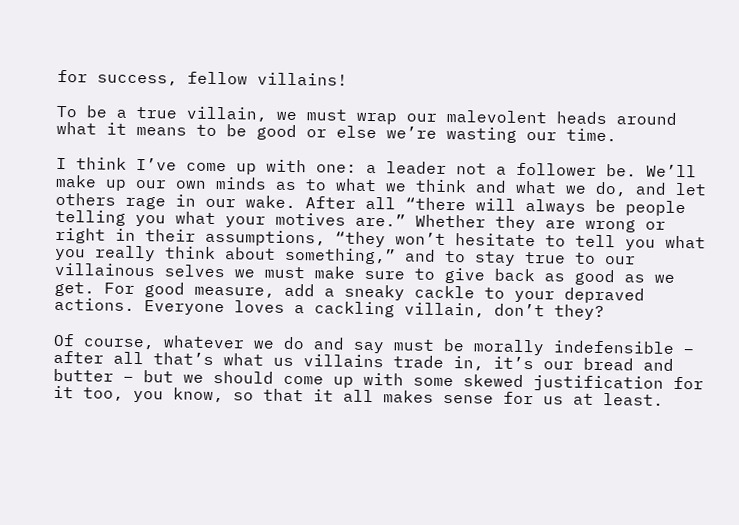for success, fellow villains!

To be a true villain, we must wrap our malevolent heads around what it means to be good or else we’re wasting our time.

I think I’ve come up with one: a leader not a follower be. We’ll make up our own minds as to what we think and what we do, and let others rage in our wake. After all “there will always be people telling you what your motives are.” Whether they are wrong or right in their assumptions, “they won’t hesitate to tell you what you really think about something,” and to stay true to our villainous selves we must make sure to give back as good as we get. For good measure, add a sneaky cackle to your depraved actions. Everyone loves a cackling villain, don’t they?

Of course, whatever we do and say must be morally indefensible – after all that’s what us villains trade in, it’s our bread and butter – but we should come up with some skewed justification for it too, you know, so that it all makes sense for us at least.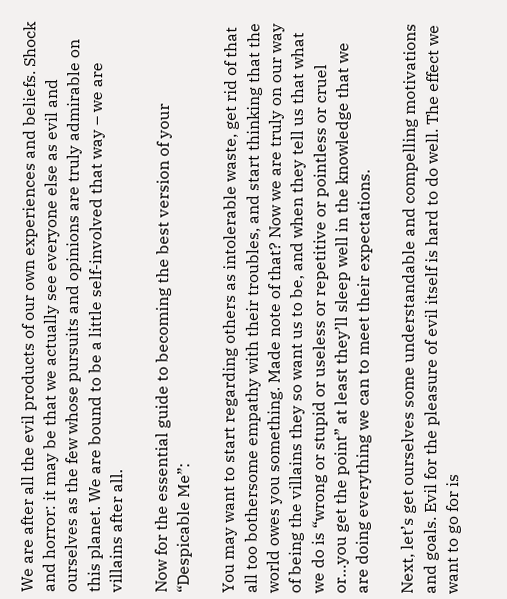We are after all the evil products of our own experiences and beliefs. Shock and horror: it may be that we actually see everyone else as evil and ourselves as the few whose pursuits and opinions are truly admirable on this planet. We are bound to be a little self-involved that way – we are villains after all.

Now for the essential guide to becoming the best version of your “Despicable Me”:

You may want to start regarding others as intolerable waste, get rid of that all too bothersome empathy with their troubles, and start thinking that the world owes you something. Made note of that? Now we are truly on our way of being the villains they so want us to be, and when they tell us that what we do is “wrong or stupid or useless or repetitive or pointless or cruel or…you get the point” at least they’ll sleep well in the knowledge that we are doing everything we can to meet their expectations.

Next, let’s get ourselves some understandable and compelling motivations and goals. Evil for the pleasure of evil itself is hard to do well. The effect we want to go for is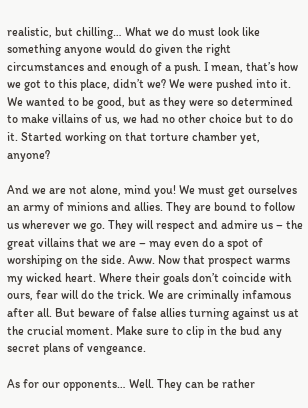realistic, but chilling… What we do must look like something anyone would do given the right circumstances and enough of a push. I mean, that’s how we got to this place, didn’t we? We were pushed into it. We wanted to be good, but as they were so determined to make villains of us, we had no other choice but to do it. Started working on that torture chamber yet, anyone?

And we are not alone, mind you! We must get ourselves an army of minions and allies. They are bound to follow us wherever we go. They will respect and admire us – the great villains that we are – may even do a spot of worshiping on the side. Aww. Now that prospect warms my wicked heart. Where their goals don’t coincide with ours, fear will do the trick. We are criminally infamous after all. But beware of false allies turning against us at the crucial moment. Make sure to clip in the bud any secret plans of vengeance.

As for our opponents… Well. They can be rather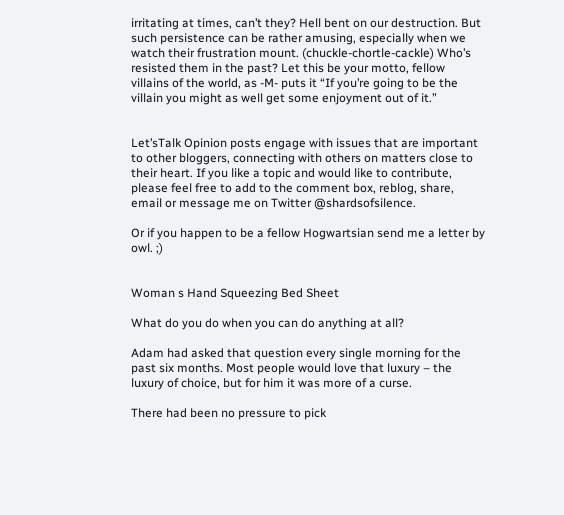irritating at times, can’t they? Hell bent on our destruction. But such persistence can be rather amusing, especially when we watch their frustration mount. (chuckle-chortle-cackle) Who’s resisted them in the past? Let this be your motto, fellow villains of the world, as -M- puts it “If you’re going to be the villain you might as well get some enjoyment out of it.”


Let’sTalk Opinion posts engage with issues that are important to other bloggers, connecting with others on matters close to their heart. If you like a topic and would like to contribute, please feel free to add to the comment box, reblog, share, email or message me on Twitter @shardsofsilence.

Or if you happen to be a fellow Hogwartsian send me a letter by owl. ;)


Woman s Hand Squeezing Bed Sheet

What do you do when you can do anything at all?

Adam had asked that question every single morning for the past six months. Most people would love that luxury – the luxury of choice, but for him it was more of a curse.

There had been no pressure to pick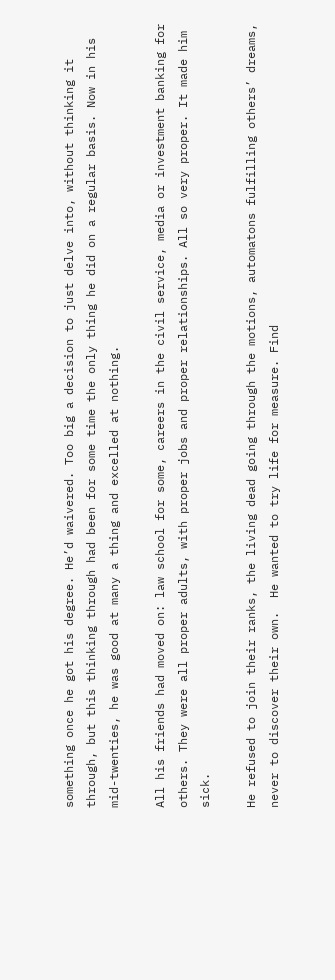something once he got his degree. He’d waivered. Too big a decision to just delve into, without thinking it through, but this thinking through had been for some time the only thing he did on a regular basis. Now in his mid-twenties, he was good at many a thing and excelled at nothing.

All his friends had moved on: law school for some, careers in the civil service, media or investment banking for others. They were all proper adults, with proper jobs and proper relationships. All so very proper. It made him sick.

He refused to join their ranks, the living dead going through the motions, automatons fulfilling others’ dreams, never to discover their own.  He wanted to try life for measure. Find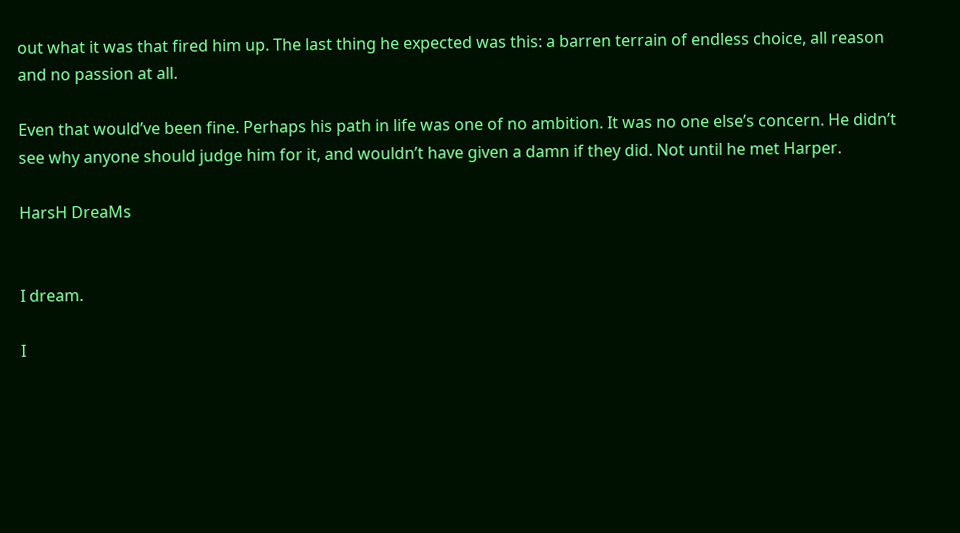out what it was that fired him up. The last thing he expected was this: a barren terrain of endless choice, all reason and no passion at all.

Even that would’ve been fine. Perhaps his path in life was one of no ambition. It was no one else’s concern. He didn’t see why anyone should judge him for it, and wouldn’t have given a damn if they did. Not until he met Harper.

HarsH DreaMs


I dream.

I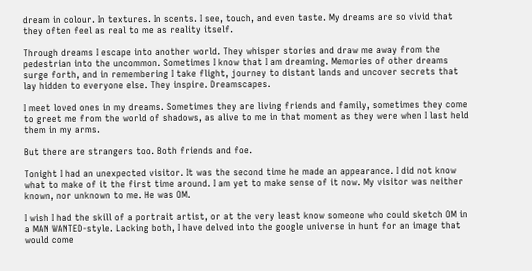dream in colour. In textures. In scents. I see, touch, and even taste. My dreams are so vivid that they often feel as real to me as reality itself.

Through dreams I escape into another world. They whisper stories and draw me away from the pedestrian into the uncommon. Sometimes I know that I am dreaming. Memories of other dreams surge forth, and in remembering I take flight, journey to distant lands and uncover secrets that lay hidden to everyone else. They inspire. Dreamscapes.

I meet loved ones in my dreams. Sometimes they are living friends and family, sometimes they come to greet me from the world of shadows, as alive to me in that moment as they were when I last held them in my arms.

But there are strangers too. Both friends and foe.

Tonight I had an unexpected visitor. It was the second time he made an appearance. I did not know what to make of it the first time around. I am yet to make sense of it now. My visitor was neither known, nor unknown to me. He was OM.

I wish I had the skill of a portrait artist, or at the very least know someone who could sketch OM in a MAN WANTED-style. Lacking both, I have delved into the google universe in hunt for an image that would come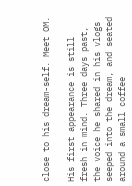close to his dream-self. Meet OM.

His first appearance is still fresh in mind. Three days past, the voice he shared in his vlogs seeped into the dream, and seated around a small coffee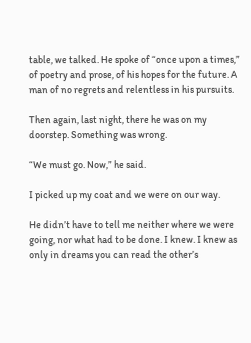table, we talked. He spoke of “once upon a times,” of poetry and prose, of his hopes for the future. A man of no regrets and relentless in his pursuits.

Then again, last night, there he was on my doorstep. Something was wrong.

“We must go. Now,” he said.

I picked up my coat and we were on our way.

He didn’t have to tell me neither where we were going, nor what had to be done. I knew. I knew as only in dreams you can read the other’s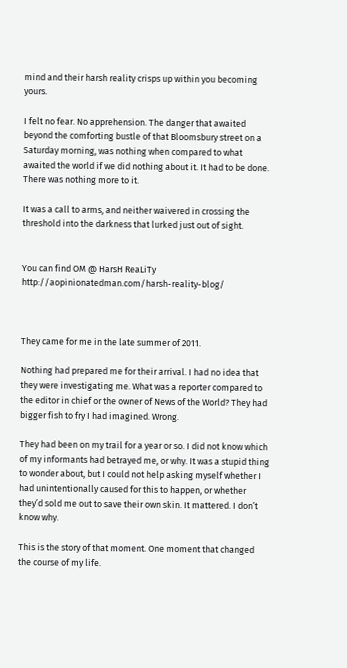mind and their harsh reality crisps up within you becoming yours.

I felt no fear. No apprehension. The danger that awaited beyond the comforting bustle of that Bloomsbury street on a Saturday morning, was nothing when compared to what awaited the world if we did nothing about it. It had to be done. There was nothing more to it.

It was a call to arms, and neither waivered in crossing the threshold into the darkness that lurked just out of sight.


You can find OM @ HarsH ReaLiTy http://aopinionatedman.com/harsh-reality-blog/



They came for me in the late summer of 2011.

Nothing had prepared me for their arrival. I had no idea that they were investigating me. What was a reporter compared to the editor in chief or the owner of News of the World? They had bigger fish to fry I had imagined. Wrong.

They had been on my trail for a year or so. I did not know which of my informants had betrayed me, or why. It was a stupid thing to wonder about, but I could not help asking myself whether I had unintentionally caused for this to happen, or whether they’d sold me out to save their own skin. It mattered. I don’t know why.

This is the story of that moment. One moment that changed the course of my life.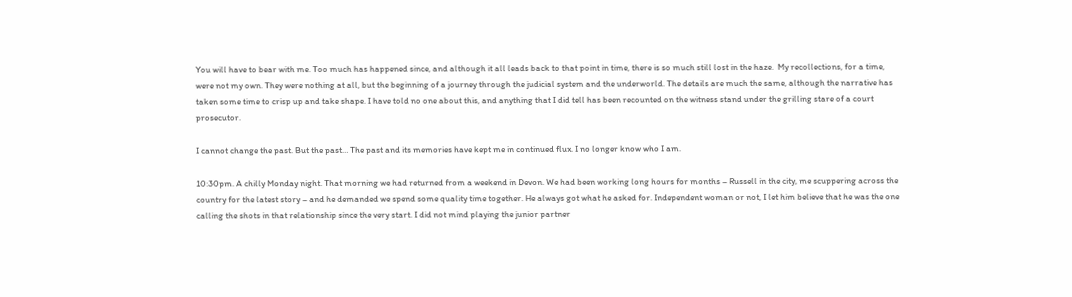You will have to bear with me. Too much has happened since, and although it all leads back to that point in time, there is so much still lost in the haze.  My recollections, for a time, were not my own. They were nothing at all, but the beginning of a journey through the judicial system and the underworld. The details are much the same, although the narrative has taken some time to crisp up and take shape. I have told no one about this, and anything that I did tell has been recounted on the witness stand under the grilling stare of a court prosecutor.

I cannot change the past. But the past… The past and its memories have kept me in continued flux. I no longer know who I am.

10:30pm. A chilly Monday night. That morning we had returned from a weekend in Devon. We had been working long hours for months – Russell in the city, me scuppering across the country for the latest story – and he demanded we spend some quality time together. He always got what he asked for. Independent woman or not, I let him believe that he was the one calling the shots in that relationship since the very start. I did not mind playing the junior partner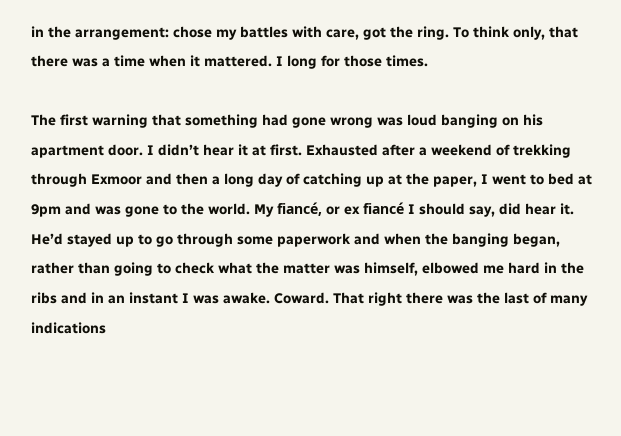in the arrangement: chose my battles with care, got the ring. To think only, that there was a time when it mattered. I long for those times.

The first warning that something had gone wrong was loud banging on his apartment door. I didn’t hear it at first. Exhausted after a weekend of trekking through Exmoor and then a long day of catching up at the paper, I went to bed at 9pm and was gone to the world. My fiancé, or ex fiancé I should say, did hear it. He’d stayed up to go through some paperwork and when the banging began, rather than going to check what the matter was himself, elbowed me hard in the ribs and in an instant I was awake. Coward. That right there was the last of many indications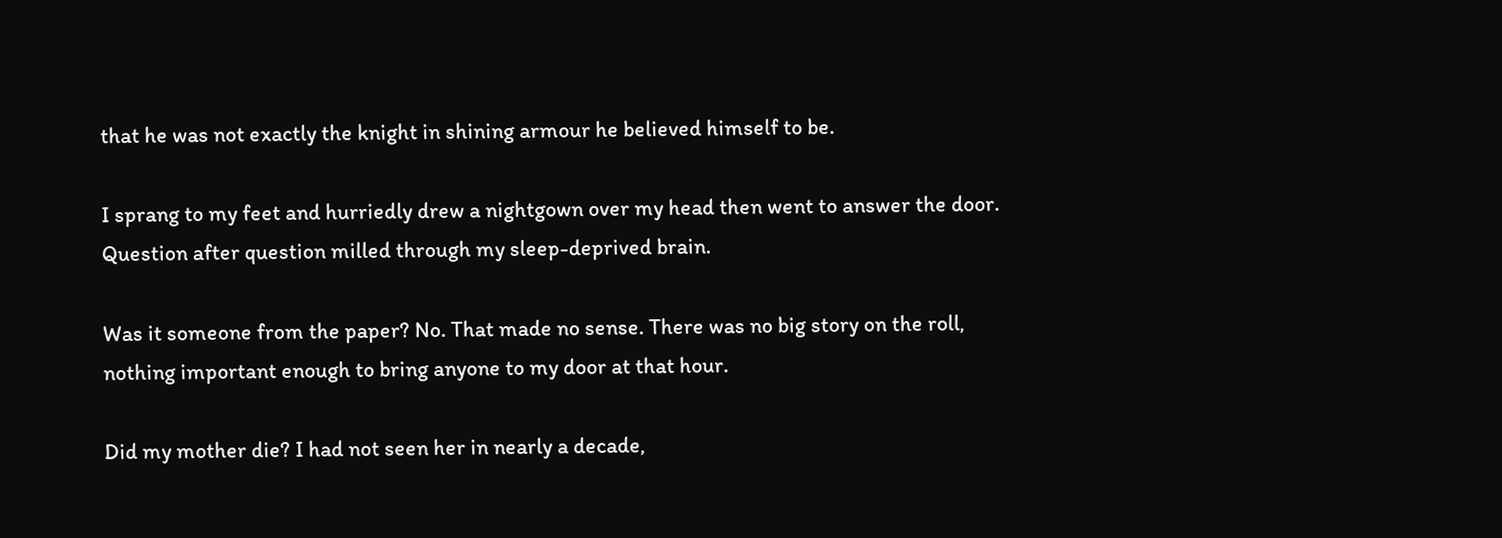that he was not exactly the knight in shining armour he believed himself to be.

I sprang to my feet and hurriedly drew a nightgown over my head then went to answer the door. Question after question milled through my sleep-deprived brain.

Was it someone from the paper? No. That made no sense. There was no big story on the roll, nothing important enough to bring anyone to my door at that hour.

Did my mother die? I had not seen her in nearly a decade,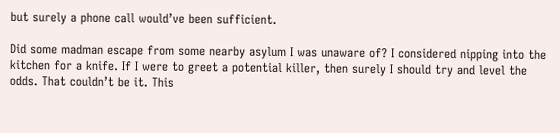but surely a phone call would’ve been sufficient.

Did some madman escape from some nearby asylum I was unaware of? I considered nipping into the kitchen for a knife. If I were to greet a potential killer, then surely I should try and level the odds. That couldn’t be it. This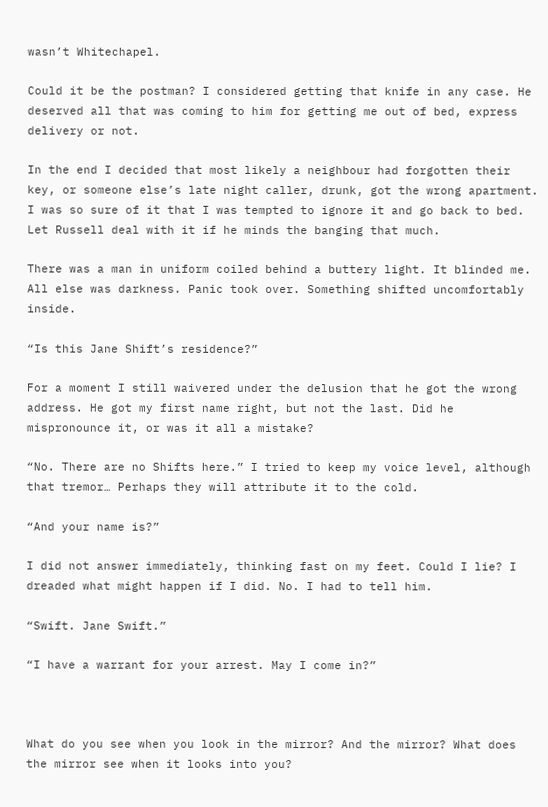wasn’t Whitechapel.

Could it be the postman? I considered getting that knife in any case. He deserved all that was coming to him for getting me out of bed, express delivery or not.

In the end I decided that most likely a neighbour had forgotten their key, or someone else’s late night caller, drunk, got the wrong apartment. I was so sure of it that I was tempted to ignore it and go back to bed. Let Russell deal with it if he minds the banging that much.

There was a man in uniform coiled behind a buttery light. It blinded me. All else was darkness. Panic took over. Something shifted uncomfortably inside.

“Is this Jane Shift’s residence?”

For a moment I still waivered under the delusion that he got the wrong address. He got my first name right, but not the last. Did he mispronounce it, or was it all a mistake?

“No. There are no Shifts here.” I tried to keep my voice level, although that tremor… Perhaps they will attribute it to the cold.

“And your name is?”

I did not answer immediately, thinking fast on my feet. Could I lie? I dreaded what might happen if I did. No. I had to tell him.

“Swift. Jane Swift.”

“I have a warrant for your arrest. May I come in?”



What do you see when you look in the mirror? And the mirror? What does the mirror see when it looks into you?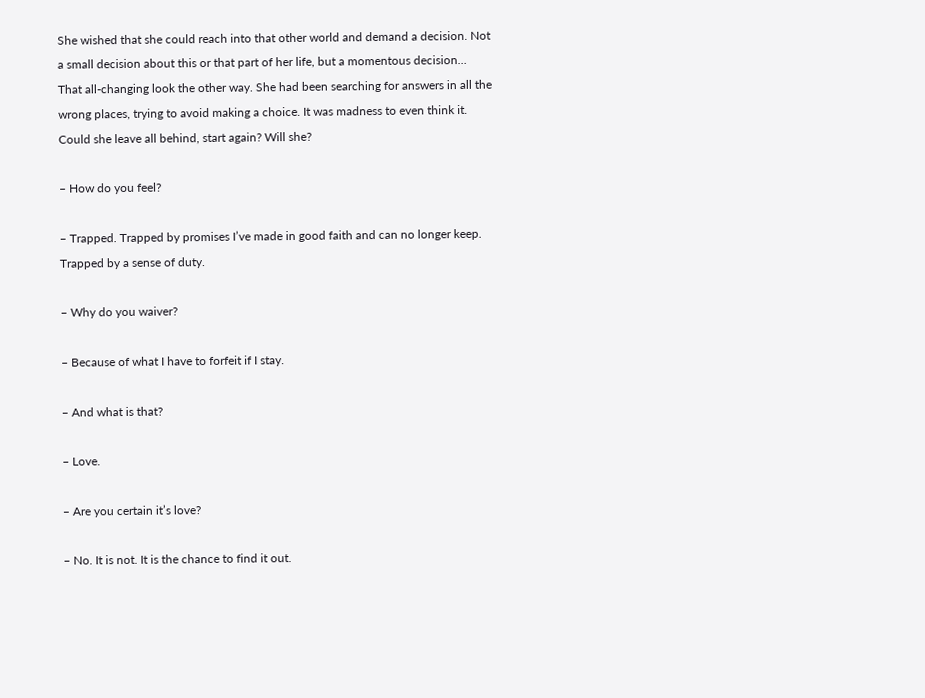She wished that she could reach into that other world and demand a decision. Not a small decision about this or that part of her life, but a momentous decision… That all-changing look the other way. She had been searching for answers in all the wrong places, trying to avoid making a choice. It was madness to even think it. Could she leave all behind, start again? Will she?

– How do you feel?

– Trapped. Trapped by promises I’ve made in good faith and can no longer keep. Trapped by a sense of duty.

– Why do you waiver?

– Because of what I have to forfeit if I stay.

– And what is that?

– Love.

– Are you certain it’s love?

– No. It is not. It is the chance to find it out.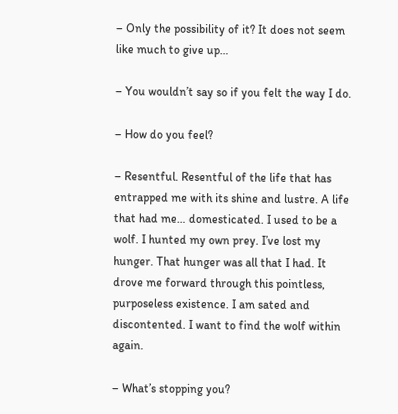– Only the possibility of it? It does not seem like much to give up…

– You wouldn’t say so if you felt the way I do.

– How do you feel?

– Resentful. Resentful of the life that has entrapped me with its shine and lustre. A life that had me… domesticated. I used to be a wolf. I hunted my own prey. I’ve lost my hunger. That hunger was all that I had. It drove me forward through this pointless, purposeless existence. I am sated and discontented. I want to find the wolf within again.

– What’s stopping you?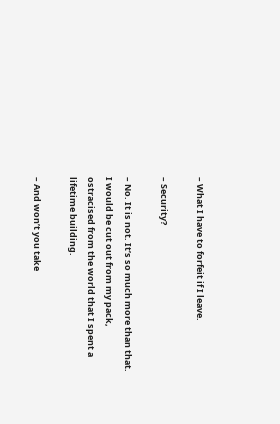– What I have to forfeit if I leave.

– Security?

– No. It is not. It’s so much more than that. I would be cut out from my pack, ostracised from the world that I spent a lifetime building.

– And won’t you take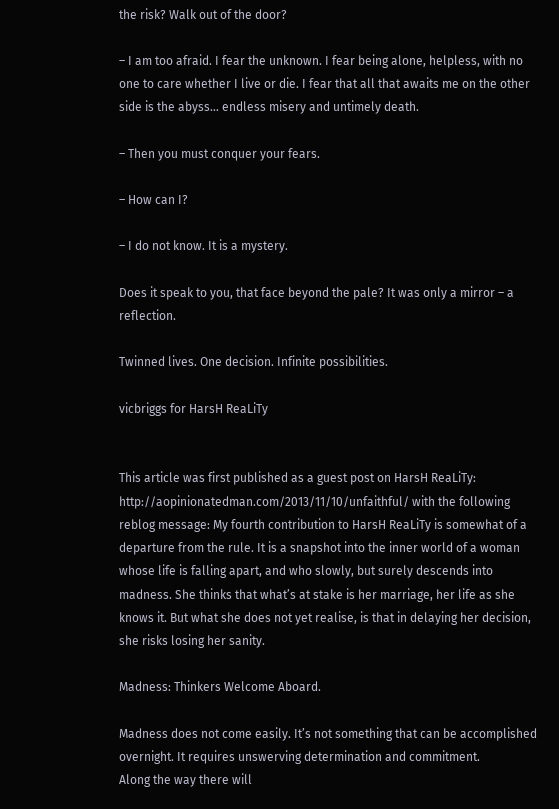the risk? Walk out of the door?

– I am too afraid. I fear the unknown. I fear being alone, helpless, with no one to care whether I live or die. I fear that all that awaits me on the other side is the abyss… endless misery and untimely death.

– Then you must conquer your fears.

– How can I?

– I do not know. It is a mystery.

Does it speak to you, that face beyond the pale? It was only a mirror – a reflection.

Twinned lives. One decision. Infinite possibilities.

vicbriggs for HarsH ReaLiTy


This article was first published as a guest post on HarsH ReaLiTy: http://aopinionatedman.com/2013/11/10/unfaithful/ with the following reblog message: My fourth contribution to HarsH ReaLiTy is somewhat of a departure from the rule. It is a snapshot into the inner world of a woman whose life is falling apart, and who slowly, but surely descends into madness. She thinks that what’s at stake is her marriage, her life as she knows it. But what she does not yet realise, is that in delaying her decision, she risks losing her sanity.

Madness: Thinkers Welcome Aboard.

Madness does not come easily. It’s not something that can be accomplished overnight. It requires unswerving determination and commitment.
Along the way there will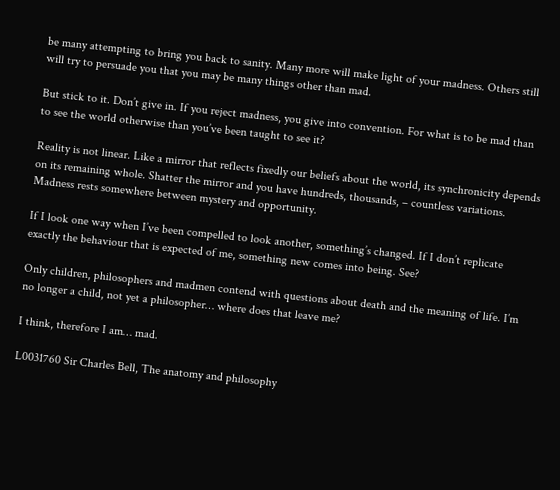be many attempting to bring you back to sanity. Many more will make light of your madness. Others still will try to persuade you that you may be many things other than mad.

But stick to it. Don’t give in. If you reject madness, you give into convention. For what is to be mad than to see the world otherwise than you’ve been taught to see it?

Reality is not linear. Like a mirror that reflects fixedly our beliefs about the world, its synchronicity depends on its remaining whole. Shatter the mirror and you have hundreds, thousands, – countless variations. Madness rests somewhere between mystery and opportunity.

If I look one way when I’ve been compelled to look another, something’s changed. If I don’t replicate exactly the behaviour that is expected of me, something new comes into being. See?

Only children, philosophers and madmen contend with questions about death and the meaning of life. I’m no longer a child, not yet a philosopher… where does that leave me?

I think, therefore I am… mad.

L0031760 Sir Charles Bell, The anatomy and philosophy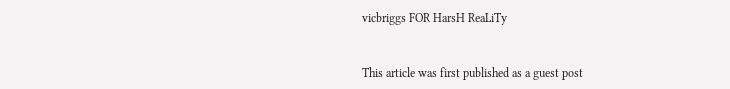vicbriggs FOR HarsH ReaLiTy


This article was first published as a guest post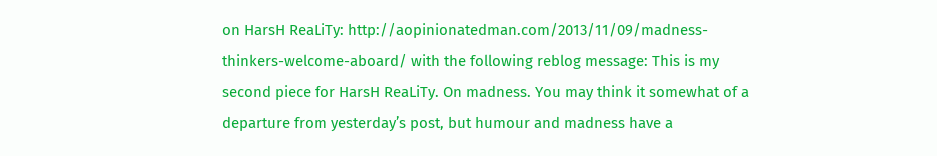on HarsH ReaLiTy: http://aopinionatedman.com/2013/11/09/madness-thinkers-welcome-aboard/ with the following reblog message: This is my second piece for HarsH ReaLiTy. On madness. You may think it somewhat of a departure from yesterday’s post, but humour and madness have a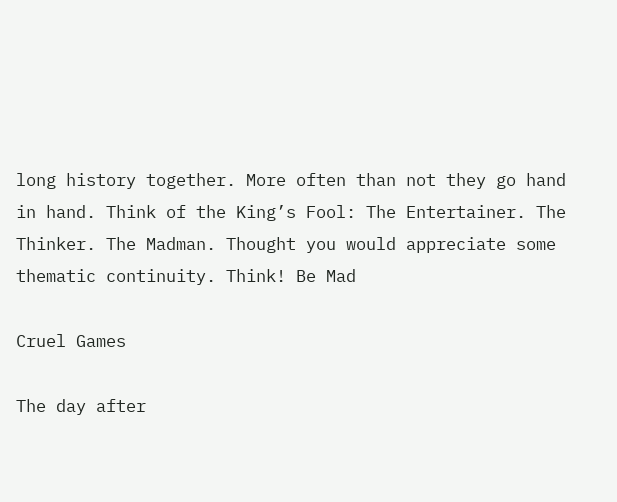long history together. More often than not they go hand in hand. Think of the King’s Fool: The Entertainer. The Thinker. The Madman. Thought you would appreciate some thematic continuity. Think! Be Mad

Cruel Games

The day after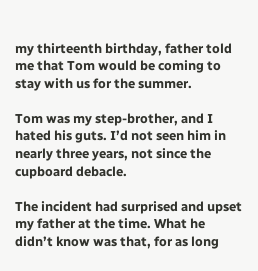my thirteenth birthday, father told me that Tom would be coming to stay with us for the summer.

Tom was my step-brother, and I hated his guts. I’d not seen him in nearly three years, not since the cupboard debacle.

The incident had surprised and upset my father at the time. What he didn’t know was that, for as long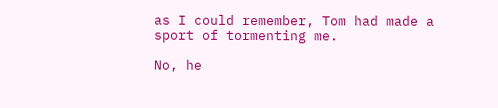as I could remember, Tom had made a sport of tormenting me.

No, he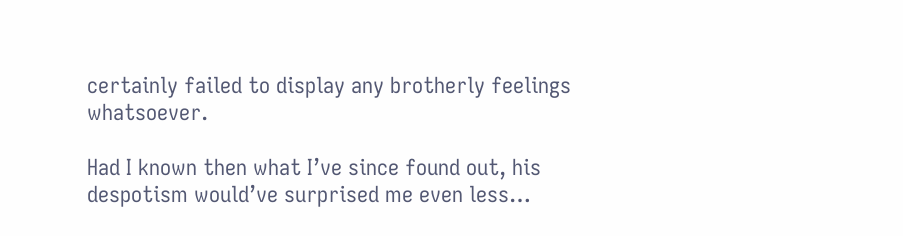certainly failed to display any brotherly feelings whatsoever.

Had I known then what I’ve since found out, his despotism would’ve surprised me even less…